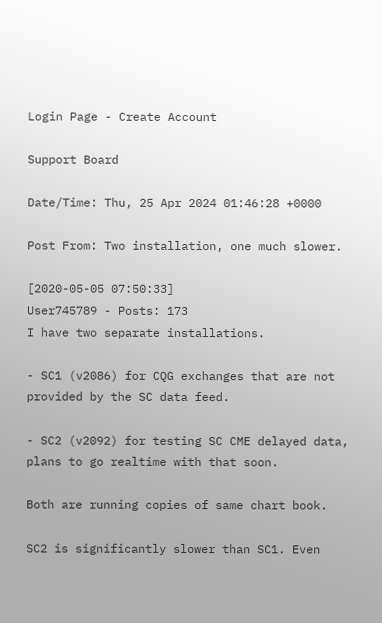Login Page - Create Account

Support Board

Date/Time: Thu, 25 Apr 2024 01:46:28 +0000

Post From: Two installation, one much slower.

[2020-05-05 07:50:33]
User745789 - Posts: 173
I have two separate installations.

- SC1 (v2086) for CQG exchanges that are not provided by the SC data feed.

- SC2 (v2092) for testing SC CME delayed data, plans to go realtime with that soon.

Both are running copies of same chart book.

SC2 is significantly slower than SC1. Even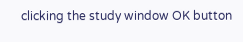clicking the study window OK button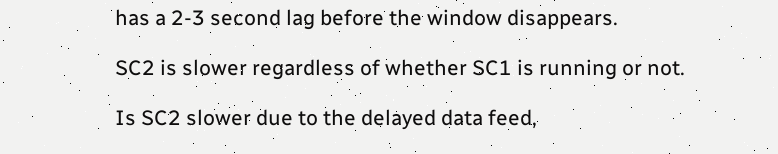has a 2-3 second lag before the window disappears.

SC2 is slower regardless of whether SC1 is running or not.

Is SC2 slower due to the delayed data feed,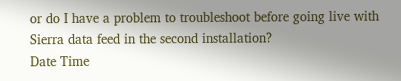or do I have a problem to troubleshoot before going live with Sierra data feed in the second installation?
Date Time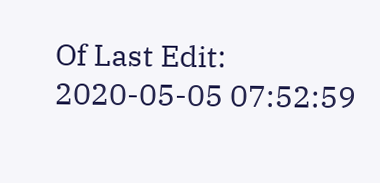Of Last Edit: 2020-05-05 07:52:59